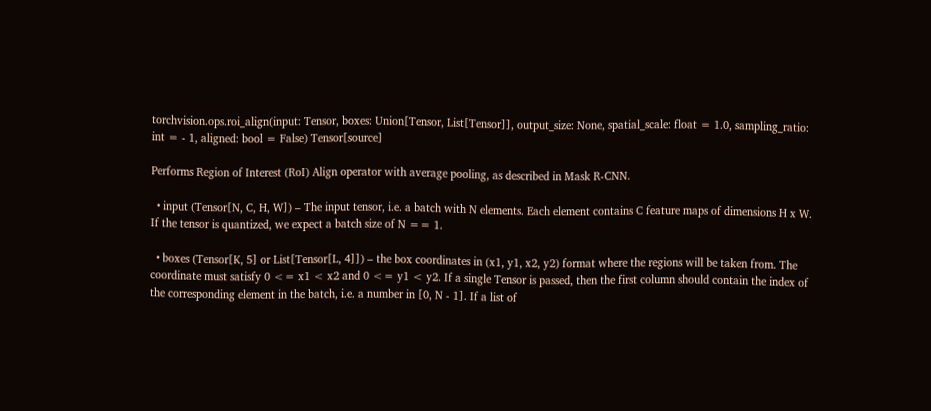torchvision.ops.roi_align(input: Tensor, boxes: Union[Tensor, List[Tensor]], output_size: None, spatial_scale: float = 1.0, sampling_ratio: int = - 1, aligned: bool = False) Tensor[source]

Performs Region of Interest (RoI) Align operator with average pooling, as described in Mask R-CNN.

  • input (Tensor[N, C, H, W]) – The input tensor, i.e. a batch with N elements. Each element contains C feature maps of dimensions H x W. If the tensor is quantized, we expect a batch size of N == 1.

  • boxes (Tensor[K, 5] or List[Tensor[L, 4]]) – the box coordinates in (x1, y1, x2, y2) format where the regions will be taken from. The coordinate must satisfy 0 <= x1 < x2 and 0 <= y1 < y2. If a single Tensor is passed, then the first column should contain the index of the corresponding element in the batch, i.e. a number in [0, N - 1]. If a list of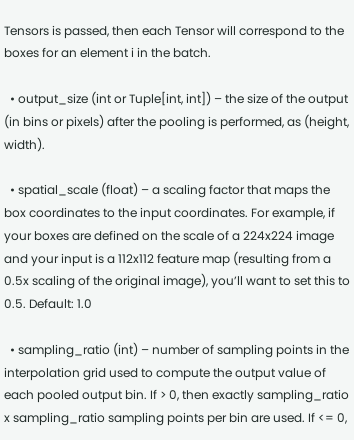Tensors is passed, then each Tensor will correspond to the boxes for an element i in the batch.

  • output_size (int or Tuple[int, int]) – the size of the output (in bins or pixels) after the pooling is performed, as (height, width).

  • spatial_scale (float) – a scaling factor that maps the box coordinates to the input coordinates. For example, if your boxes are defined on the scale of a 224x224 image and your input is a 112x112 feature map (resulting from a 0.5x scaling of the original image), you’ll want to set this to 0.5. Default: 1.0

  • sampling_ratio (int) – number of sampling points in the interpolation grid used to compute the output value of each pooled output bin. If > 0, then exactly sampling_ratio x sampling_ratio sampling points per bin are used. If <= 0,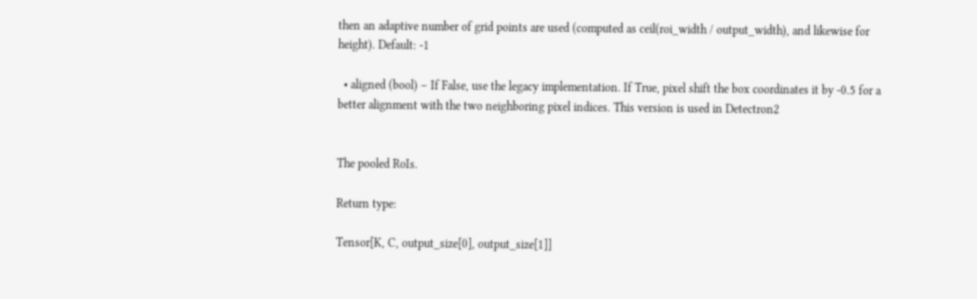then an adaptive number of grid points are used (computed as ceil(roi_width / output_width), and likewise for height). Default: -1

  • aligned (bool) – If False, use the legacy implementation. If True, pixel shift the box coordinates it by -0.5 for a better alignment with the two neighboring pixel indices. This version is used in Detectron2


The pooled RoIs.

Return type:

Tensor[K, C, output_size[0], output_size[1]]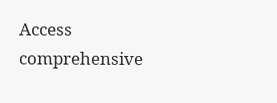Access comprehensive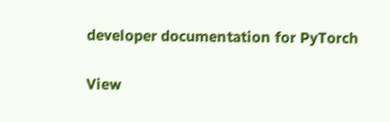developer documentation for PyTorch

View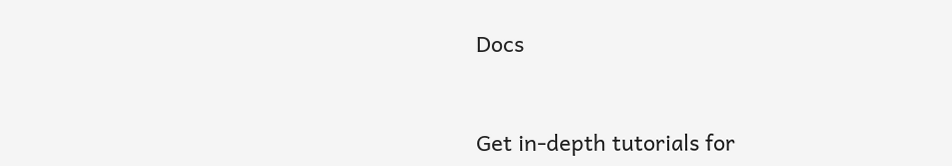Docs


Get in-depth tutorials for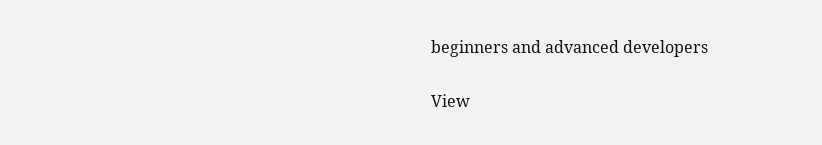beginners and advanced developers

View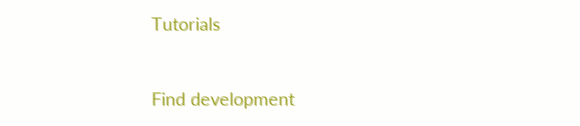Tutorials


Find development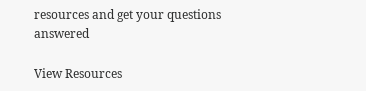resources and get your questions answered

View Resources